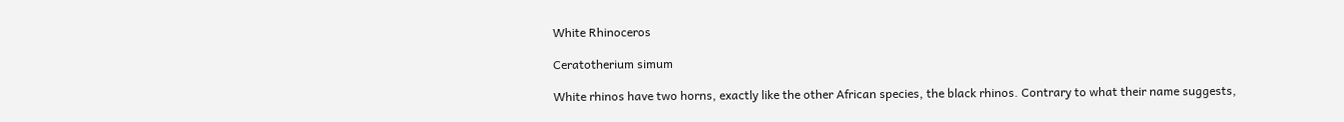White Rhinoceros

Ceratotherium simum

White rhinos have two horns, exactly like the other African species, the black rhinos. Contrary to what their name suggests,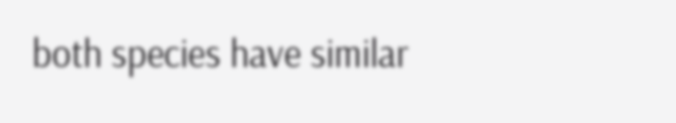both species have similar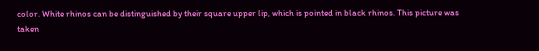color. White rhinos can be distinguished by their square upper lip, which is pointed in black rhinos. This picture was taken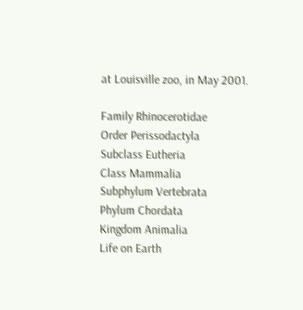at Louisville zoo, in May 2001.

Family Rhinocerotidae
Order Perissodactyla
Subclass Eutheria
Class Mammalia
Subphylum Vertebrata
Phylum Chordata
Kingdom Animalia
Life on Earth